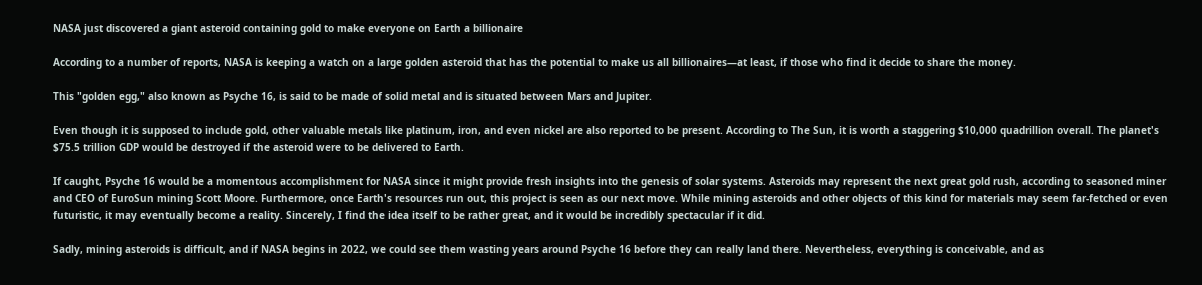NASA just discovered a giant asteroid containing gold to make everyone on Earth a billionaire

According to a number of reports, NASA is keeping a watch on a large golden asteroid that has the potential to make us all billionaires—at least, if those who find it decide to share the money.

This "golden egg," also known as Psyche 16, is said to be made of solid metal and is situated between Mars and Jupiter.

Even though it is supposed to include gold, other valuable metals like platinum, iron, and even nickel are also reported to be present. According to The Sun, it is worth a staggering $10,000 quadrillion overall. The planet's $75.5 trillion GDP would be destroyed if the asteroid were to be delivered to Earth.

If caught, Psyche 16 would be a momentous accomplishment for NASA since it might provide fresh insights into the genesis of solar systems. Asteroids may represent the next great gold rush, according to seasoned miner and CEO of EuroSun mining Scott Moore. Furthermore, once Earth's resources run out, this project is seen as our next move. While mining asteroids and other objects of this kind for materials may seem far-fetched or even futuristic, it may eventually become a reality. Sincerely, I find the idea itself to be rather great, and it would be incredibly spectacular if it did.

Sadly, mining asteroids is difficult, and if NASA begins in 2022, we could see them wasting years around Psyche 16 before they can really land there. Nevertheless, everything is conceivable, and as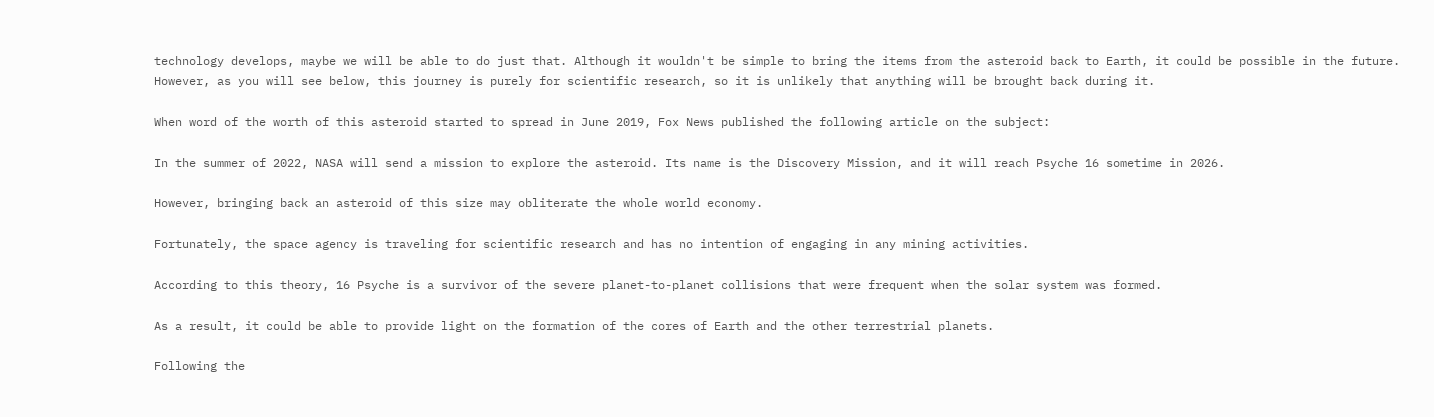technology develops, maybe we will be able to do just that. Although it wouldn't be simple to bring the items from the asteroid back to Earth, it could be possible in the future. However, as you will see below, this journey is purely for scientific research, so it is unlikely that anything will be brought back during it.

When word of the worth of this asteroid started to spread in June 2019, Fox News published the following article on the subject:

In the summer of 2022, NASA will send a mission to explore the asteroid. Its name is the Discovery Mission, and it will reach Psyche 16 sometime in 2026.

However, bringing back an asteroid of this size may obliterate the whole world economy.

Fortunately, the space agency is traveling for scientific research and has no intention of engaging in any mining activities.

According to this theory, 16 Psyche is a survivor of the severe planet-to-planet collisions that were frequent when the solar system was formed.

As a result, it could be able to provide light on the formation of the cores of Earth and the other terrestrial planets.

Following the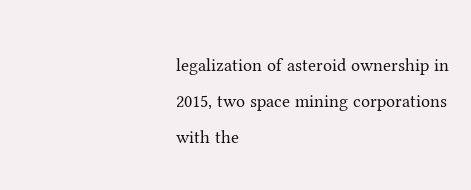legalization of asteroid ownership in 2015, two space mining corporations with the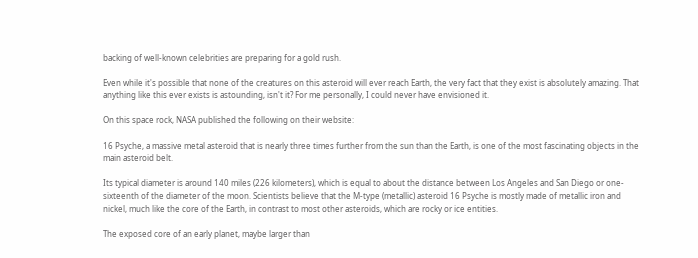backing of well-known celebrities are preparing for a gold rush.

Even while it's possible that none of the creatures on this asteroid will ever reach Earth, the very fact that they exist is absolutely amazing. That anything like this ever exists is astounding, isn't it? For me personally, I could never have envisioned it.

On this space rock, NASA published the following on their website:

16 Psyche, a massive metal asteroid that is nearly three times further from the sun than the Earth, is one of the most fascinating objects in the main asteroid belt.

Its typical diameter is around 140 miles (226 kilometers), which is equal to about the distance between Los Angeles and San Diego or one-sixteenth of the diameter of the moon. Scientists believe that the M-type (metallic) asteroid 16 Psyche is mostly made of metallic iron and nickel, much like the core of the Earth, in contrast to most other asteroids, which are rocky or ice entities.

The exposed core of an early planet, maybe larger than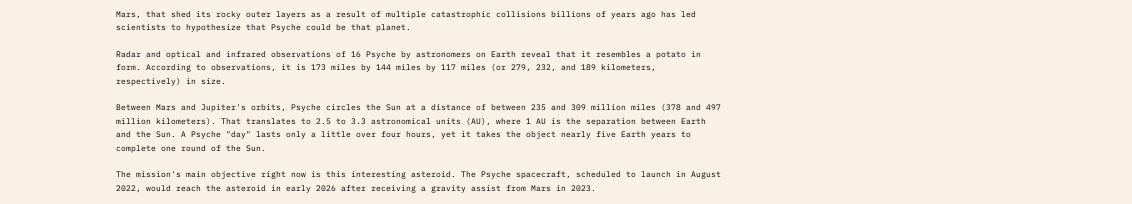Mars, that shed its rocky outer layers as a result of multiple catastrophic collisions billions of years ago has led scientists to hypothesize that Psyche could be that planet.

Radar and optical and infrared observations of 16 Psyche by astronomers on Earth reveal that it resembles a potato in form. According to observations, it is 173 miles by 144 miles by 117 miles (or 279, 232, and 189 kilometers, respectively) in size.

Between Mars and Jupiter's orbits, Psyche circles the Sun at a distance of between 235 and 309 million miles (378 and 497 million kilometers). That translates to 2.5 to 3.3 astronomical units (AU), where 1 AU is the separation between Earth and the Sun. A Psyche "day" lasts only a little over four hours, yet it takes the object nearly five Earth years to complete one round of the Sun.

The mission's main objective right now is this interesting asteroid. The Psyche spacecraft, scheduled to launch in August 2022, would reach the asteroid in early 2026 after receiving a gravity assist from Mars in 2023.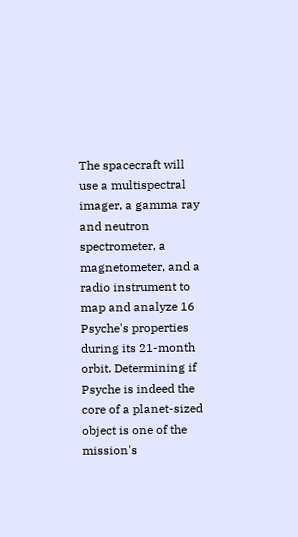The spacecraft will use a multispectral imager, a gamma ray and neutron spectrometer, a magnetometer, and a radio instrument to map and analyze 16 Psyche's properties during its 21-month orbit. Determining if Psyche is indeed the core of a planet-sized object is one of the mission's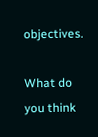objectives.

What do you think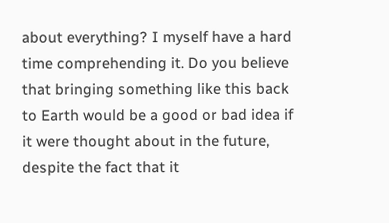about everything? I myself have a hard time comprehending it. Do you believe that bringing something like this back to Earth would be a good or bad idea if it were thought about in the future, despite the fact that it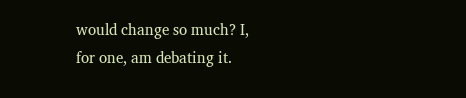would change so much? I, for one, am debating it.